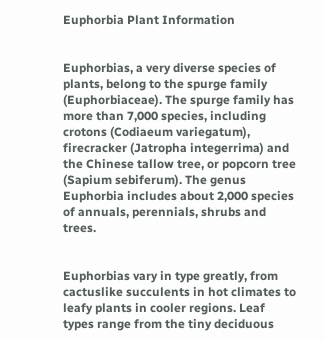Euphorbia Plant Information


Euphorbias, a very diverse species of plants, belong to the spurge family (Euphorbiaceae). The spurge family has more than 7,000 species, including crotons (Codiaeum variegatum), firecracker (Jatropha integerrima) and the Chinese tallow tree, or popcorn tree (Sapium sebiferum). The genus Euphorbia includes about 2,000 species of annuals, perennials, shrubs and trees.


Euphorbias vary in type greatly, from cactuslike succulents in hot climates to leafy plants in cooler regions. Leaf types range from the tiny deciduous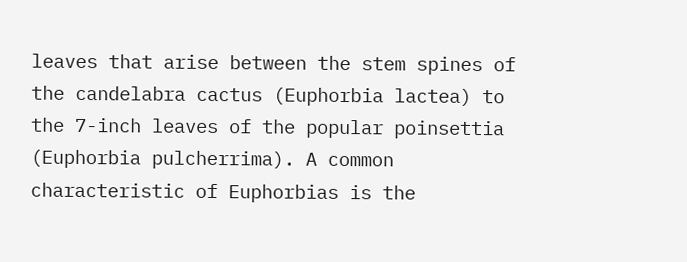leaves that arise between the stem spines of the candelabra cactus (Euphorbia lactea) to the 7-inch leaves of the popular poinsettia (Euphorbia pulcherrima). A common characteristic of Euphorbias is the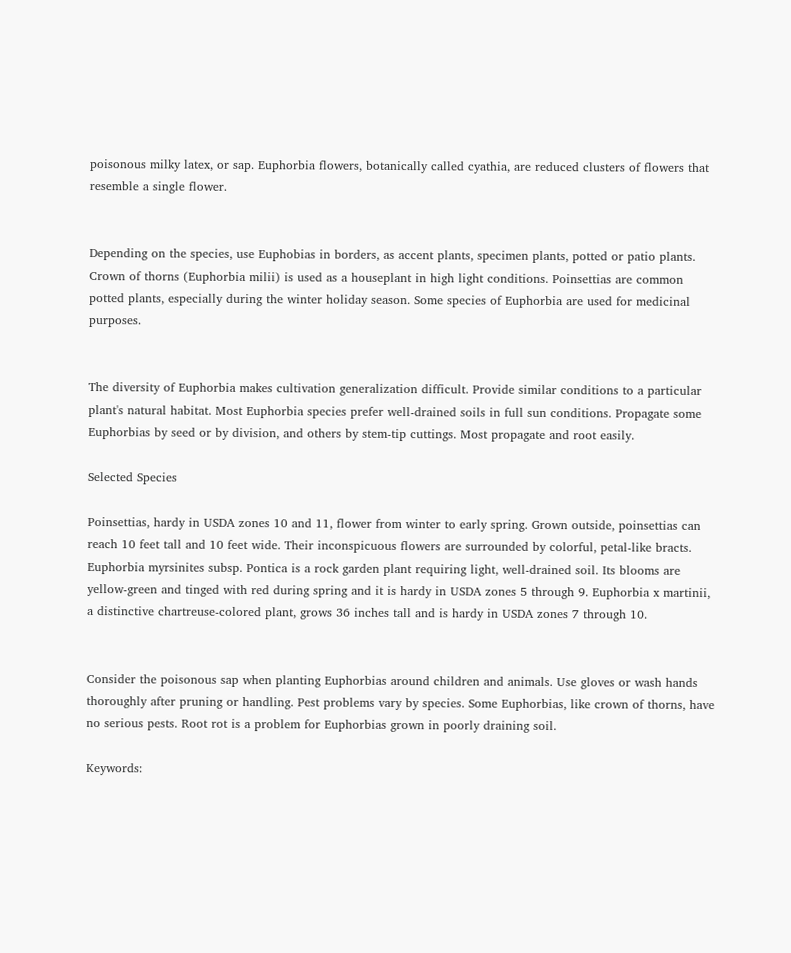poisonous milky latex, or sap. Euphorbia flowers, botanically called cyathia, are reduced clusters of flowers that resemble a single flower.


Depending on the species, use Euphobias in borders, as accent plants, specimen plants, potted or patio plants. Crown of thorns (Euphorbia milii) is used as a houseplant in high light conditions. Poinsettias are common potted plants, especially during the winter holiday season. Some species of Euphorbia are used for medicinal purposes.


The diversity of Euphorbia makes cultivation generalization difficult. Provide similar conditions to a particular plant's natural habitat. Most Euphorbia species prefer well-drained soils in full sun conditions. Propagate some Euphorbias by seed or by division, and others by stem-tip cuttings. Most propagate and root easily.

Selected Species

Poinsettias, hardy in USDA zones 10 and 11, flower from winter to early spring. Grown outside, poinsettias can reach 10 feet tall and 10 feet wide. Their inconspicuous flowers are surrounded by colorful, petal-like bracts. Euphorbia myrsinites subsp. Pontica is a rock garden plant requiring light, well-drained soil. Its blooms are yellow-green and tinged with red during spring and it is hardy in USDA zones 5 through 9. Euphorbia x martinii, a distinctive chartreuse-colored plant, grows 36 inches tall and is hardy in USDA zones 7 through 10.


Consider the poisonous sap when planting Euphorbias around children and animals. Use gloves or wash hands thoroughly after pruning or handling. Pest problems vary by species. Some Euphorbias, like crown of thorns, have no serious pests. Root rot is a problem for Euphorbias grown in poorly draining soil.

Keywords: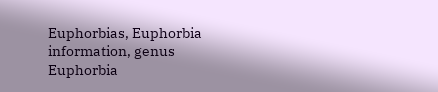Euphorbias, Euphorbia information, genus Euphorbia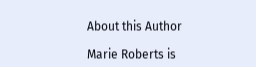About this Author

Marie Roberts is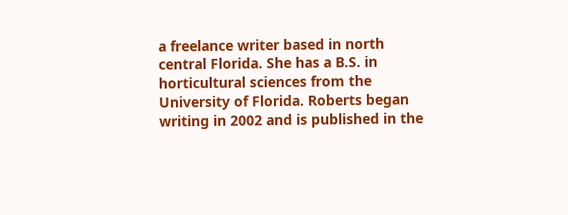a freelance writer based in north central Florida. She has a B.S. in horticultural sciences from the University of Florida. Roberts began writing in 2002 and is published in the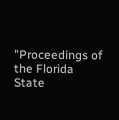"Proceedings of the Florida State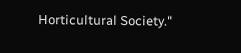Horticultural Society."